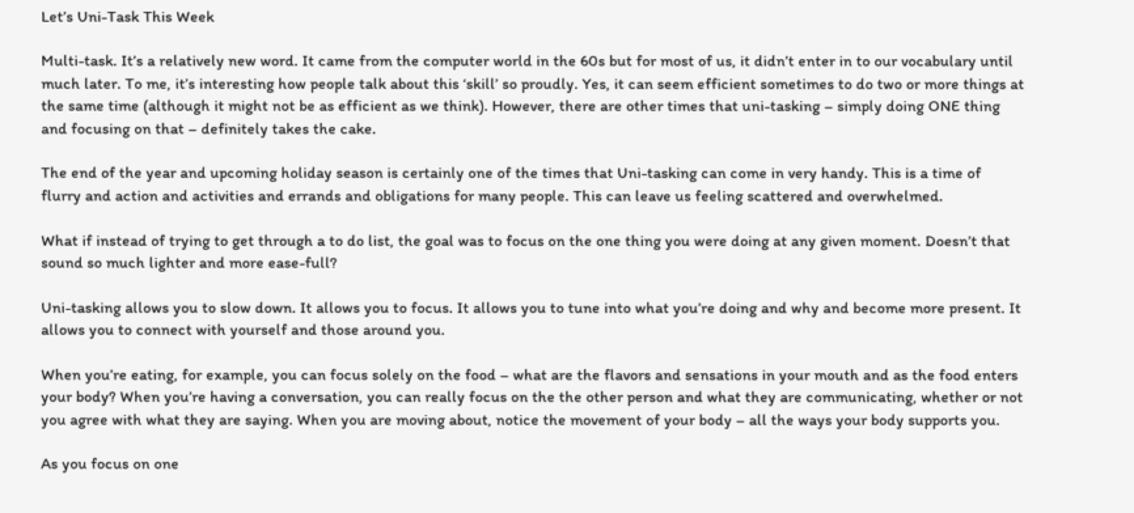Let’s Uni-Task This Week

Multi-task. It’s a relatively new word. It came from the computer world in the 60s but for most of us, it didn’t enter in to our vocabulary until much later. To me, it’s interesting how people talk about this ‘skill’ so proudly. Yes, it can seem efficient sometimes to do two or more things at the same time (although it might not be as efficient as we think). However, there are other times that uni-tasking – simply doing ONE thing and focusing on that – definitely takes the cake.

The end of the year and upcoming holiday season is certainly one of the times that Uni-tasking can come in very handy. This is a time of flurry and action and activities and errands and obligations for many people. This can leave us feeling scattered and overwhelmed.

What if instead of trying to get through a to do list, the goal was to focus on the one thing you were doing at any given moment. Doesn’t that sound so much lighter and more ease-full?

Uni-tasking allows you to slow down. It allows you to focus. It allows you to tune into what you’re doing and why and become more present. It allows you to connect with yourself and those around you.

When you’re eating, for example, you can focus solely on the food – what are the flavors and sensations in your mouth and as the food enters your body? When you’re having a conversation, you can really focus on the the other person and what they are communicating, whether or not you agree with what they are saying. When you are moving about, notice the movement of your body – all the ways your body supports you.

As you focus on one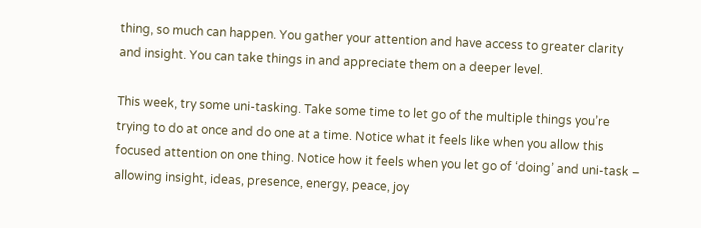thing, so much can happen. You gather your attention and have access to greater clarity and insight. You can take things in and appreciate them on a deeper level.

This week, try some uni-tasking. Take some time to let go of the multiple things you’re trying to do at once and do one at a time. Notice what it feels like when you allow this focused attention on one thing. Notice how it feels when you let go of ‘doing’ and uni-task – allowing insight, ideas, presence, energy, peace, joy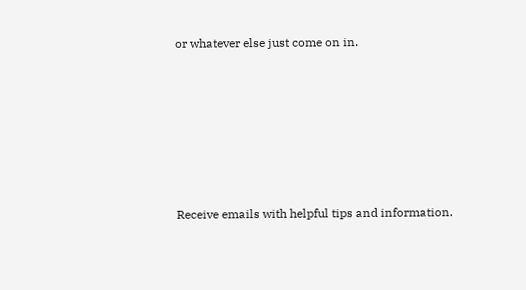or whatever else just come on in.












Receive emails with helpful tips and information.